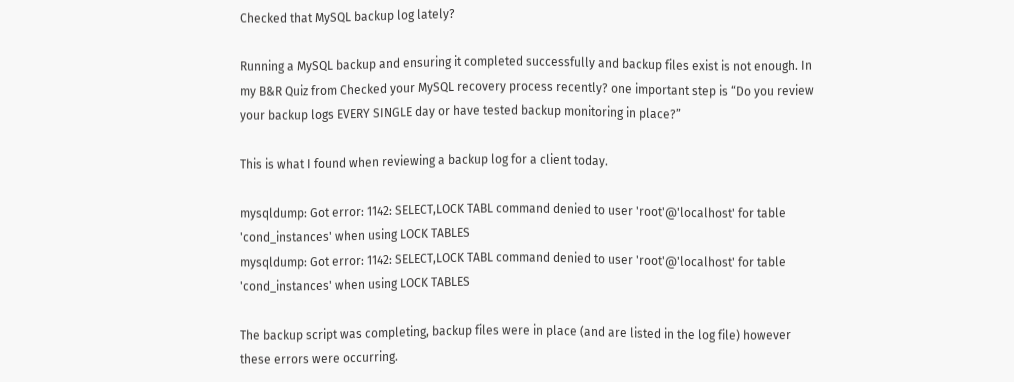Checked that MySQL backup log lately?

Running a MySQL backup and ensuring it completed successfully and backup files exist is not enough. In my B&R Quiz from Checked your MySQL recovery process recently? one important step is “Do you review your backup logs EVERY SINGLE day or have tested backup monitoring in place?”

This is what I found when reviewing a backup log for a client today.

mysqldump: Got error: 1142: SELECT,LOCK TABL command denied to user 'root'@'localhost' for table 'cond_instances' when using LOCK TABLES
mysqldump: Got error: 1142: SELECT,LOCK TABL command denied to user 'root'@'localhost' for table 'cond_instances' when using LOCK TABLES

The backup script was completing, backup files were in place (and are listed in the log file) however these errors were occurring.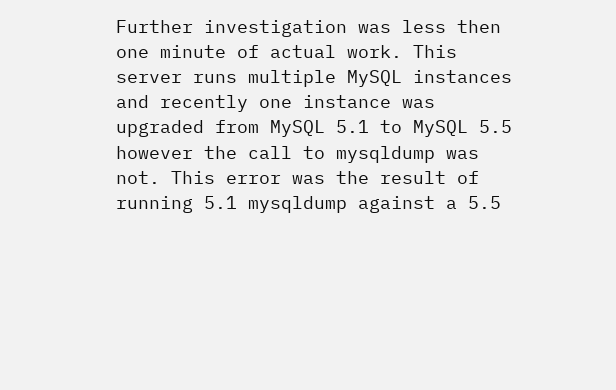Further investigation was less then one minute of actual work. This server runs multiple MySQL instances and recently one instance was upgraded from MySQL 5.1 to MySQL 5.5 however the call to mysqldump was not. This error was the result of running 5.1 mysqldump against a 5.5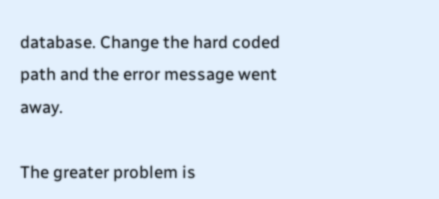database. Change the hard coded path and the error message went away.

The greater problem is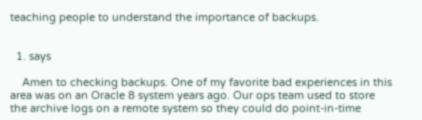teaching people to understand the importance of backups.


  1. says

    Amen to checking backups. One of my favorite bad experiences in this area was on an Oracle 8 system years ago. Our ops team used to store the archive logs on a remote system so they could do point-in-time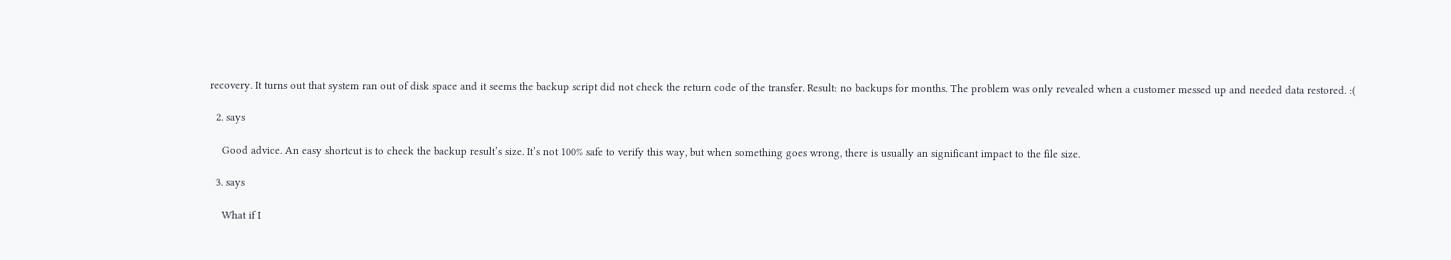recovery. It turns out that system ran out of disk space and it seems the backup script did not check the return code of the transfer. Result: no backups for months. The problem was only revealed when a customer messed up and needed data restored. :(

  2. says

    Good advice. An easy shortcut is to check the backup result’s size. It’s not 100% safe to verify this way, but when something goes wrong, there is usually an significant impact to the file size.

  3. says

    What if I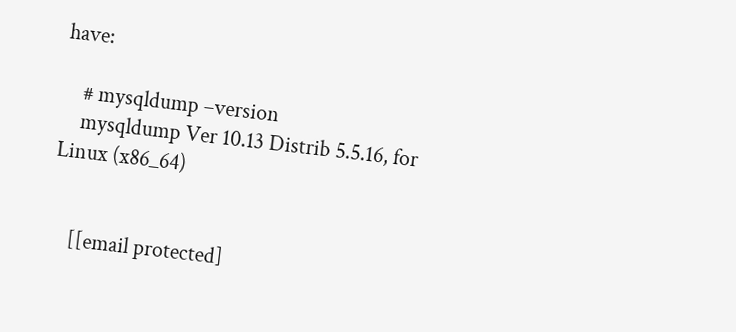have:

    # mysqldump –version
    mysqldump Ver 10.13 Distrib 5.5.16, for Linux (x86_64)


    [[email protected]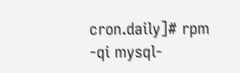cron.daily]# rpm -qi mysql-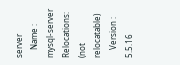server
    Name : mysql-server Relocations: (not relocatable)
    Version : 5.5.16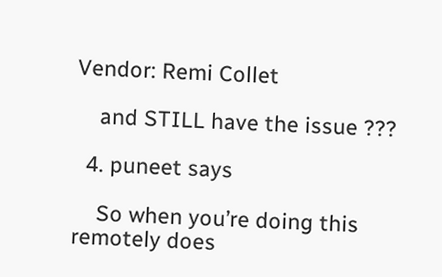Vendor: Remi Collet

    and STILL have the issue ???

  4. puneet says

    So when you’re doing this remotely does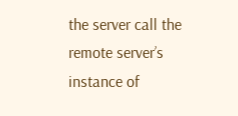the server call the remote server’s instance of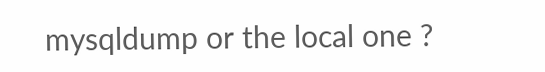mysqldump or the local one ?